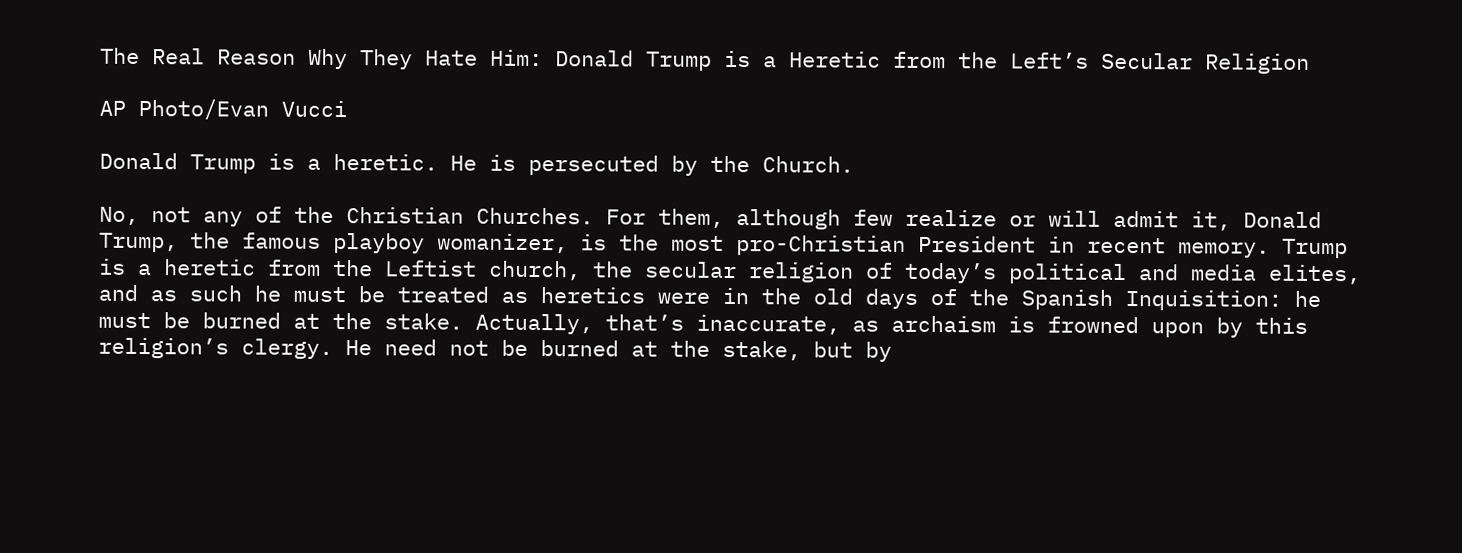The Real Reason Why They Hate Him: Donald Trump is a Heretic from the Left’s Secular Religion

AP Photo/Evan Vucci

Donald Trump is a heretic. He is persecuted by the Church.

No, not any of the Christian Churches. For them, although few realize or will admit it, Donald Trump, the famous playboy womanizer, is the most pro-Christian President in recent memory. Trump is a heretic from the Leftist church, the secular religion of today’s political and media elites, and as such he must be treated as heretics were in the old days of the Spanish Inquisition: he must be burned at the stake. Actually, that’s inaccurate, as archaism is frowned upon by this religion’s clergy. He need not be burned at the stake, but by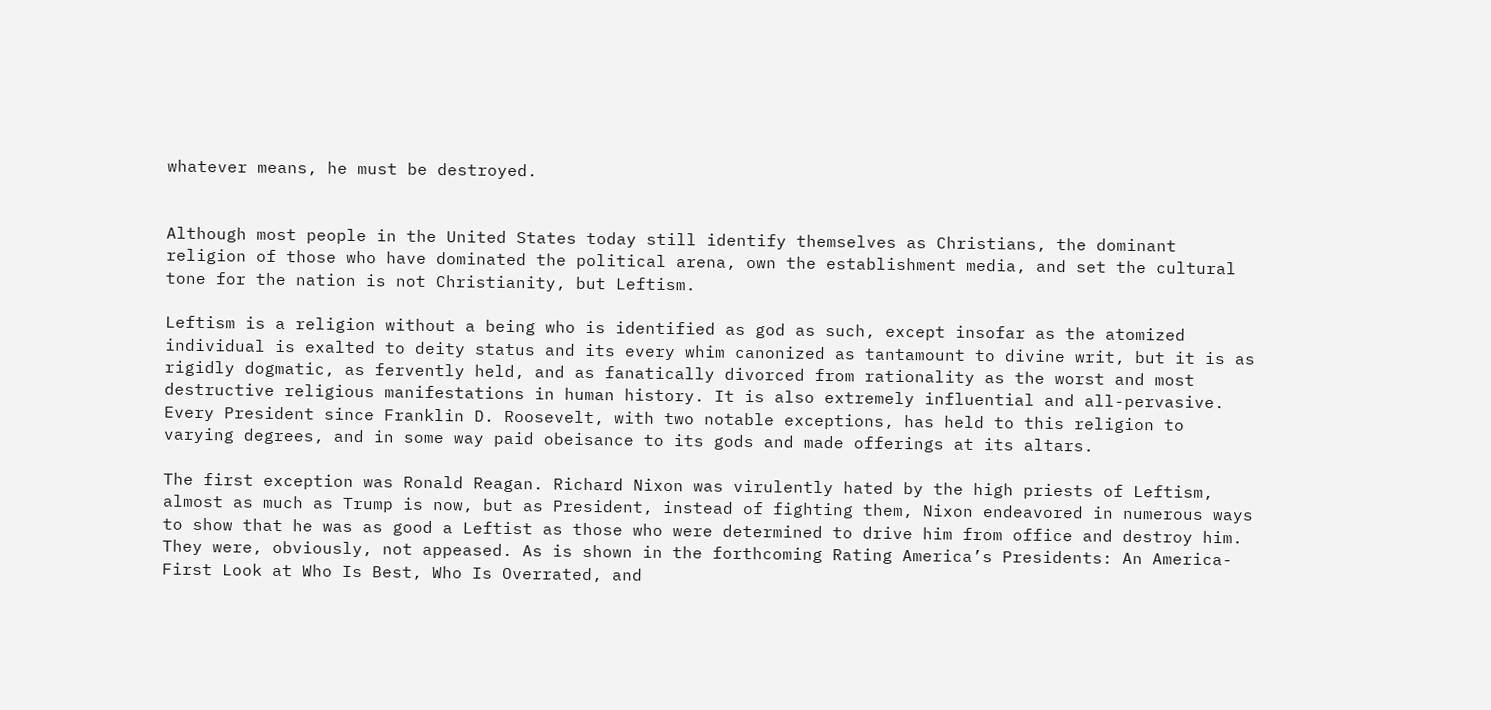whatever means, he must be destroyed.


Although most people in the United States today still identify themselves as Christians, the dominant religion of those who have dominated the political arena, own the establishment media, and set the cultural tone for the nation is not Christianity, but Leftism.

Leftism is a religion without a being who is identified as god as such, except insofar as the atomized individual is exalted to deity status and its every whim canonized as tantamount to divine writ, but it is as rigidly dogmatic, as fervently held, and as fanatically divorced from rationality as the worst and most destructive religious manifestations in human history. It is also extremely influential and all-pervasive. Every President since Franklin D. Roosevelt, with two notable exceptions, has held to this religion to varying degrees, and in some way paid obeisance to its gods and made offerings at its altars.

The first exception was Ronald Reagan. Richard Nixon was virulently hated by the high priests of Leftism, almost as much as Trump is now, but as President, instead of fighting them, Nixon endeavored in numerous ways to show that he was as good a Leftist as those who were determined to drive him from office and destroy him. They were, obviously, not appeased. As is shown in the forthcoming Rating America’s Presidents: An America-First Look at Who Is Best, Who Is Overrated, and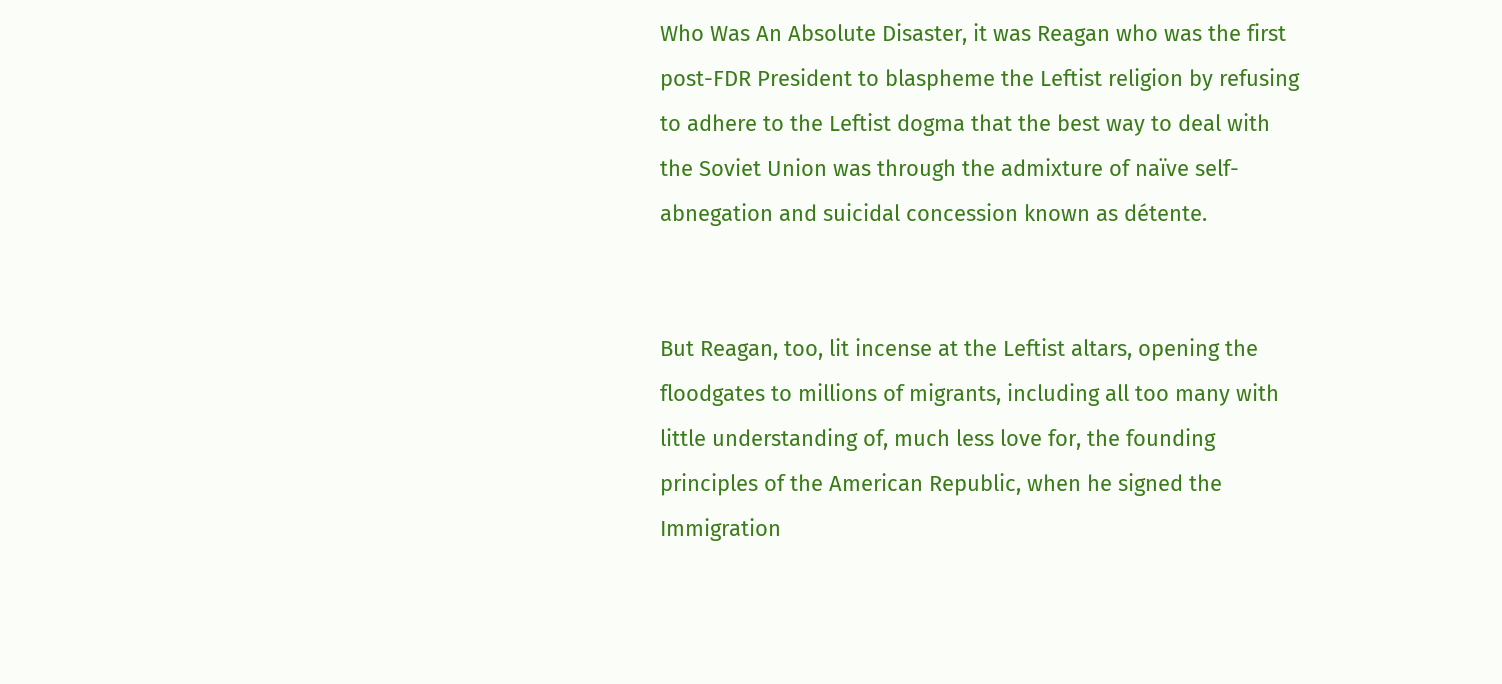Who Was An Absolute Disaster, it was Reagan who was the first post-FDR President to blaspheme the Leftist religion by refusing to adhere to the Leftist dogma that the best way to deal with the Soviet Union was through the admixture of naïve self-abnegation and suicidal concession known as détente.


But Reagan, too, lit incense at the Leftist altars, opening the floodgates to millions of migrants, including all too many with little understanding of, much less love for, the founding principles of the American Republic, when he signed the Immigration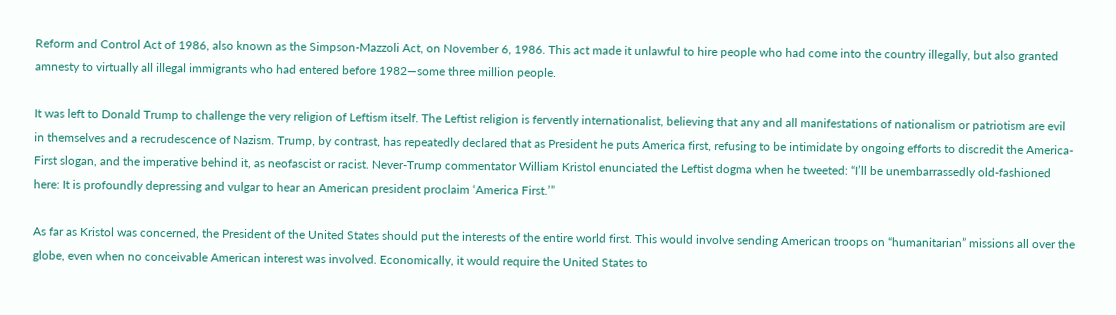Reform and Control Act of 1986, also known as the Simpson-Mazzoli Act, on November 6, 1986. This act made it unlawful to hire people who had come into the country illegally, but also granted amnesty to virtually all illegal immigrants who had entered before 1982—some three million people.

It was left to Donald Trump to challenge the very religion of Leftism itself. The Leftist religion is fervently internationalist, believing that any and all manifestations of nationalism or patriotism are evil in themselves and a recrudescence of Nazism. Trump, by contrast, has repeatedly declared that as President he puts America first, refusing to be intimidate by ongoing efforts to discredit the America-First slogan, and the imperative behind it, as neofascist or racist. Never-Trump commentator William Kristol enunciated the Leftist dogma when he tweeted: “I’ll be unembarrassedly old-fashioned here: It is profoundly depressing and vulgar to hear an American president proclaim ‘America First.’”

As far as Kristol was concerned, the President of the United States should put the interests of the entire world first. This would involve sending American troops on “humanitarian” missions all over the globe, even when no conceivable American interest was involved. Economically, it would require the United States to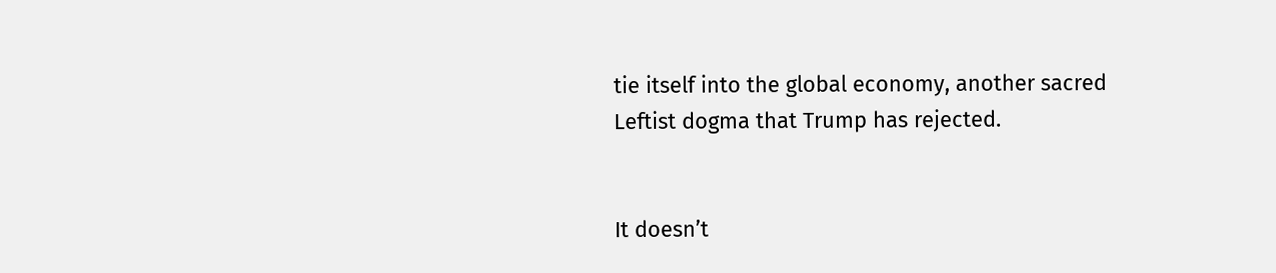tie itself into the global economy, another sacred Leftist dogma that Trump has rejected.


It doesn’t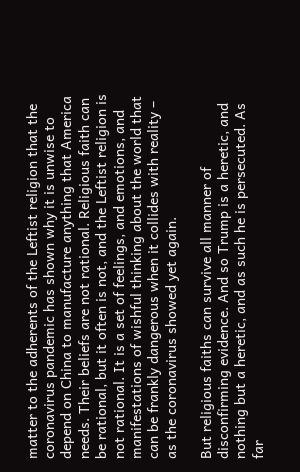matter to the adherents of the Leftist religion that the coronavirus pandemic has shown why it is unwise to depend on China to manufacture anything that America needs. Their beliefs are not rational. Religious faith can be rational, but it often is not, and the Leftist religion is not rational. It is a set of feelings, and emotions, and manifestations of wishful thinking about the world that can be frankly dangerous when it collides with reality – as the coronavirus showed yet again.

But religious faiths can survive all manner of disconfirming evidence. And so Trump is a heretic, and nothing but a heretic, and as such he is persecuted. As far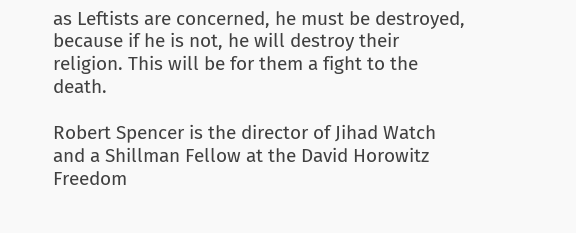as Leftists are concerned, he must be destroyed, because if he is not, he will destroy their religion. This will be for them a fight to the death.

Robert Spencer is the director of Jihad Watch and a Shillman Fellow at the David Horowitz Freedom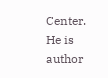Center. He is author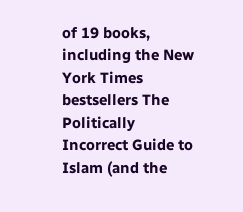of 19 books, including the New York Times bestsellers The Politically Incorrect Guide to Islam (and the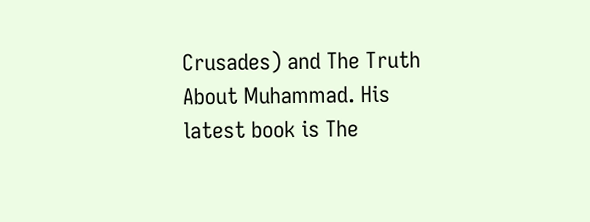Crusades) and The Truth About Muhammad. His latest book is The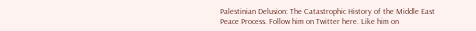Palestinian Delusion: The Catastrophic History of the Middle East Peace Process. Follow him on Twitter here. Like him on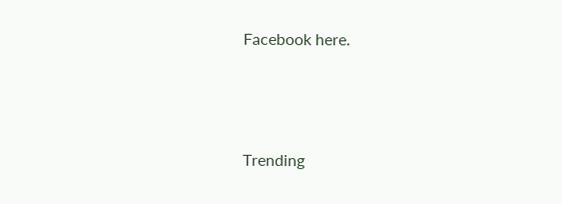Facebook here.



Trending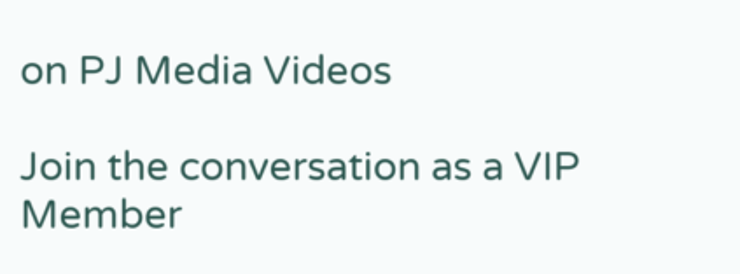on PJ Media Videos

Join the conversation as a VIP Member